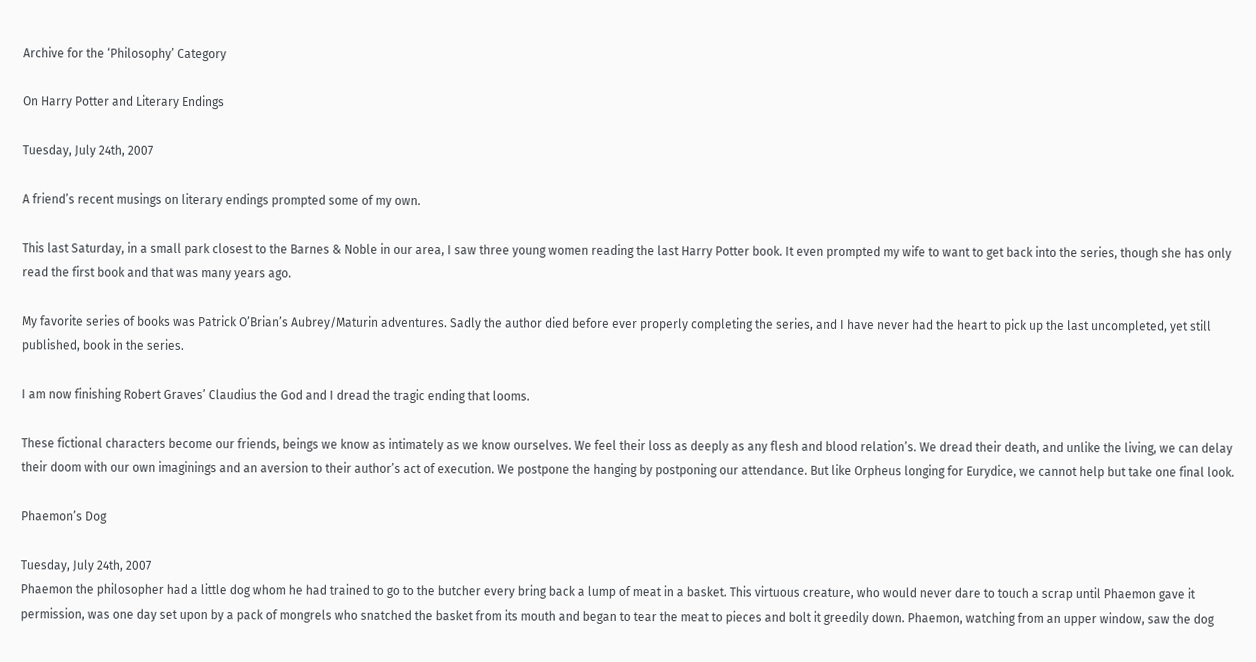Archive for the ‘Philosophy’ Category

On Harry Potter and Literary Endings

Tuesday, July 24th, 2007

A friend’s recent musings on literary endings prompted some of my own.

This last Saturday, in a small park closest to the Barnes & Noble in our area, I saw three young women reading the last Harry Potter book. It even prompted my wife to want to get back into the series, though she has only read the first book and that was many years ago.

My favorite series of books was Patrick O’Brian’s Aubrey/Maturin adventures. Sadly the author died before ever properly completing the series, and I have never had the heart to pick up the last uncompleted, yet still published, book in the series.

I am now finishing Robert Graves’ Claudius the God and I dread the tragic ending that looms.

These fictional characters become our friends, beings we know as intimately as we know ourselves. We feel their loss as deeply as any flesh and blood relation’s. We dread their death, and unlike the living, we can delay their doom with our own imaginings and an aversion to their author’s act of execution. We postpone the hanging by postponing our attendance. But like Orpheus longing for Eurydice, we cannot help but take one final look.

Phaemon’s Dog

Tuesday, July 24th, 2007
Phaemon the philosopher had a little dog whom he had trained to go to the butcher every bring back a lump of meat in a basket. This virtuous creature, who would never dare to touch a scrap until Phaemon gave it permission, was one day set upon by a pack of mongrels who snatched the basket from its mouth and began to tear the meat to pieces and bolt it greedily down. Phaemon, watching from an upper window, saw the dog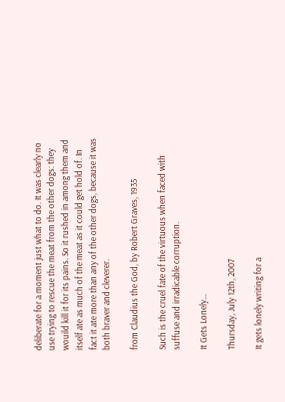deliberate for a moment just what to do. It was clearly no use trying to rescue the meat from the other dogs: they wouild kill it for its pains. So it rushed in among them and itself ate as much of the meat as it could get hold of. In fact it ate more than any of the other dogs, because it was both braver and cleverer.

from Claudius the God, by Robert Graves, 1935

Such is the cruel fate of the virtuous when faced with suffuse and irradicable corruption.

It Gets Lonely…

Thursday, July 12th, 2007

It gets lonely writing for a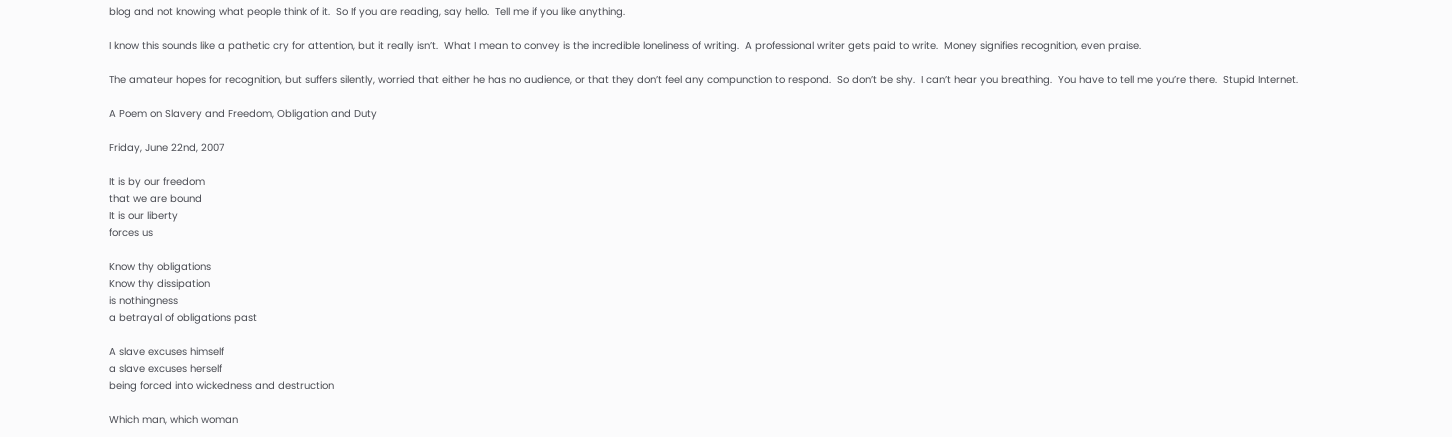blog and not knowing what people think of it.  So If you are reading, say hello.  Tell me if you like anything.

I know this sounds like a pathetic cry for attention, but it really isn’t.  What I mean to convey is the incredible loneliness of writing.  A professional writer gets paid to write.  Money signifies recognition, even praise.

The amateur hopes for recognition, but suffers silently, worried that either he has no audience, or that they don’t feel any compunction to respond.  So don’t be shy.  I can’t hear you breathing.  You have to tell me you’re there.  Stupid Internet.

A Poem on Slavery and Freedom, Obligation and Duty

Friday, June 22nd, 2007

It is by our freedom
that we are bound
It is our liberty
forces us

Know thy obligations
Know thy dissipation
is nothingness
a betrayal of obligations past

A slave excuses himself
a slave excuses herself
being forced into wickedness and destruction

Which man, which woman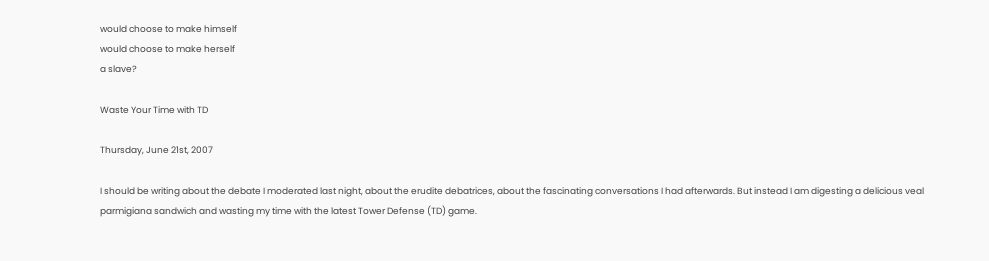would choose to make himself
would choose to make herself
a slave?

Waste Your Time with TD

Thursday, June 21st, 2007

I should be writing about the debate I moderated last night, about the erudite debatrices, about the fascinating conversations I had afterwards. But instead I am digesting a delicious veal parmigiana sandwich and wasting my time with the latest Tower Defense (TD) game.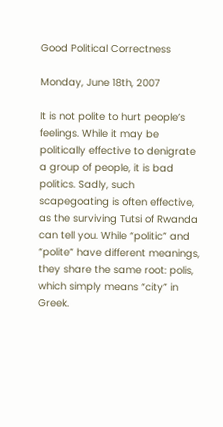Good Political Correctness

Monday, June 18th, 2007

It is not polite to hurt people’s feelings. While it may be politically effective to denigrate a group of people, it is bad politics. Sadly, such scapegoating is often effective, as the surviving Tutsi of Rwanda can tell you. While “politic” and “polite” have different meanings, they share the same root: polis, which simply means “city” in Greek.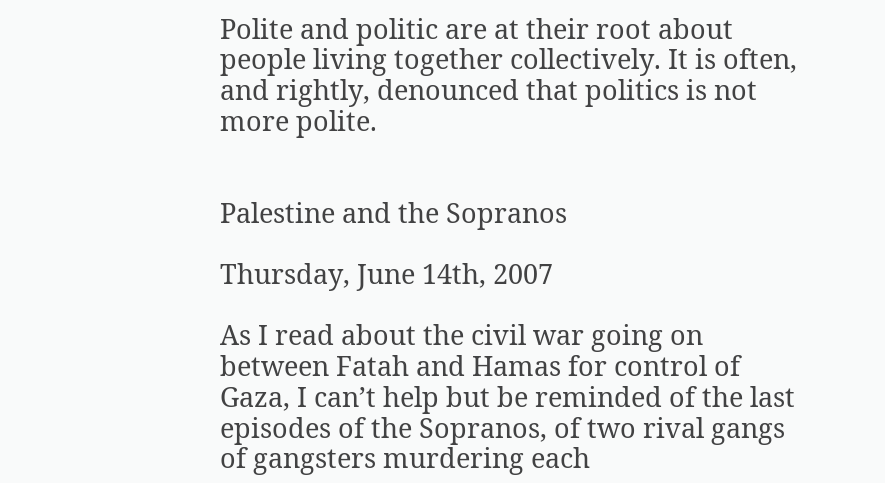Polite and politic are at their root about people living together collectively. It is often, and rightly, denounced that politics is not more polite.


Palestine and the Sopranos

Thursday, June 14th, 2007

As I read about the civil war going on between Fatah and Hamas for control of Gaza, I can’t help but be reminded of the last episodes of the Sopranos, of two rival gangs of gangsters murdering each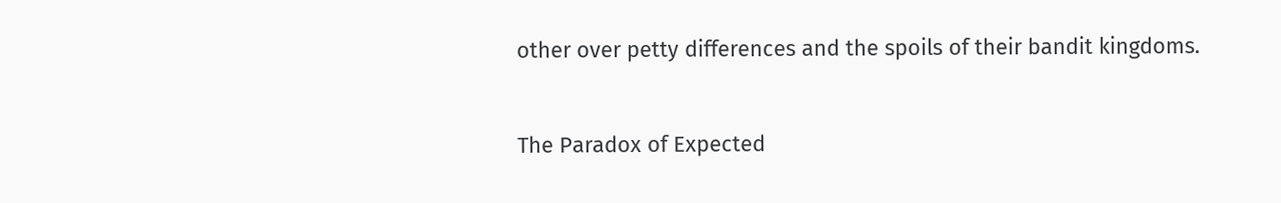other over petty differences and the spoils of their bandit kingdoms.


The Paradox of Expected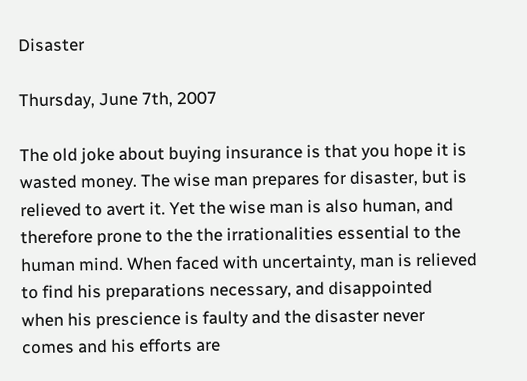Disaster

Thursday, June 7th, 2007

The old joke about buying insurance is that you hope it is wasted money. The wise man prepares for disaster, but is relieved to avert it. Yet the wise man is also human, and therefore prone to the the irrationalities essential to the human mind. When faced with uncertainty, man is relieved to find his preparations necessary, and disappointed when his prescience is faulty and the disaster never comes and his efforts are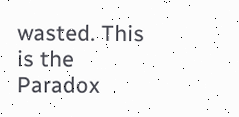wasted. This is the Paradox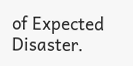of Expected Disaster.